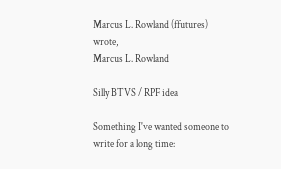Marcus L. Rowland (ffutures) wrote,
Marcus L. Rowland

Silly BTVS / RPF idea

Something I've wanted someone to write for a long time: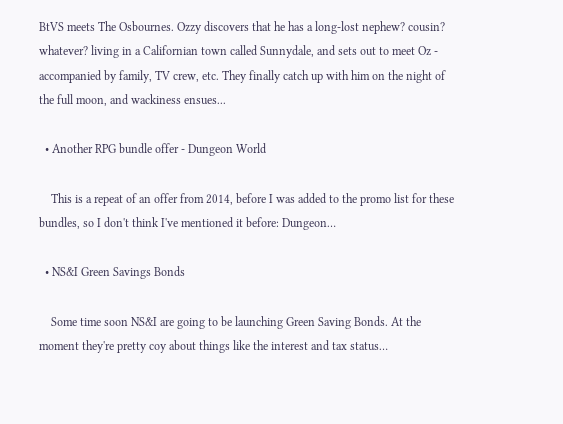BtVS meets The Osbournes. Ozzy discovers that he has a long-lost nephew? cousin? whatever? living in a Californian town called Sunnydale, and sets out to meet Oz - accompanied by family, TV crew, etc. They finally catch up with him on the night of the full moon, and wackiness ensues...

  • Another RPG bundle offer - Dungeon World

    This is a repeat of an offer from 2014, before I was added to the promo list for these bundles, so I don't think I've mentioned it before: Dungeon…

  • NS&I Green Savings Bonds

    Some time soon NS&I are going to be launching Green Saving Bonds. At the moment they're pretty coy about things like the interest and tax status…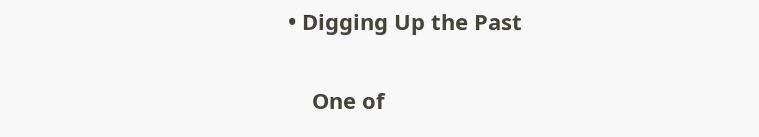• Digging Up the Past

    One of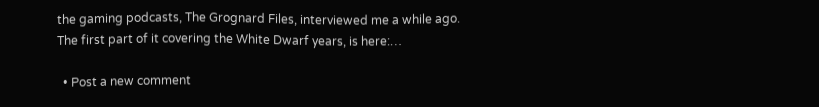the gaming podcasts, The Grognard Files, interviewed me a while ago. The first part of it covering the White Dwarf years, is here:…

  • Post a new comment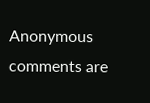Anonymous comments are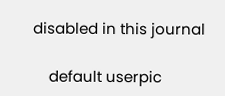disabled in this journal

    default userpic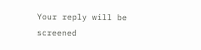Your reply will be screened